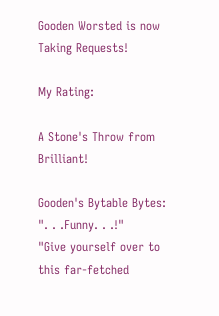Gooden Worsted is now Taking Requests!

My Rating:

A Stone's Throw from Brilliant!

Gooden's Bytable Bytes:
". . .Funny. . .!"
"Give yourself over to this far-fetched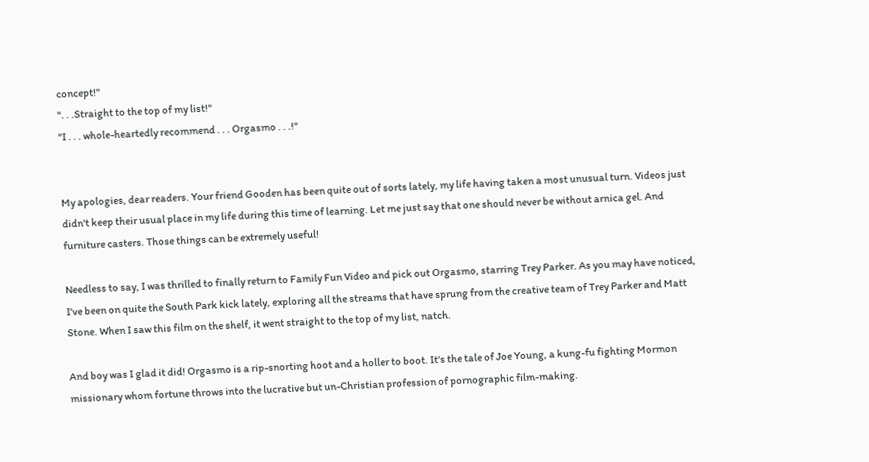concept!"
". . .Straight to the top of my list!"
"I . . . whole-heartedly recommend . . . Orgasmo . . .!"


My apologies, dear readers. Your friend Gooden has been quite out of sorts lately, my life having taken a most unusual turn. Videos just didn't keep their usual place in my life during this time of learning. Let me just say that one should never be without arnica gel. And furniture casters. Those things can be extremely useful!

Needless to say, I was thrilled to finally return to Family Fun Video and pick out Orgasmo, starring Trey Parker. As you may have noticed, I've been on quite the South Park kick lately, exploring all the streams that have sprung from the creative team of Trey Parker and Matt Stone. When I saw this film on the shelf, it went straight to the top of my list, natch.

And boy was I glad it did! Orgasmo is a rip-snorting hoot and a holler to boot. It's the tale of Joe Young, a kung-fu fighting Mormon missionary whom fortune throws into the lucrative but un-Christian profession of pornographic film-making.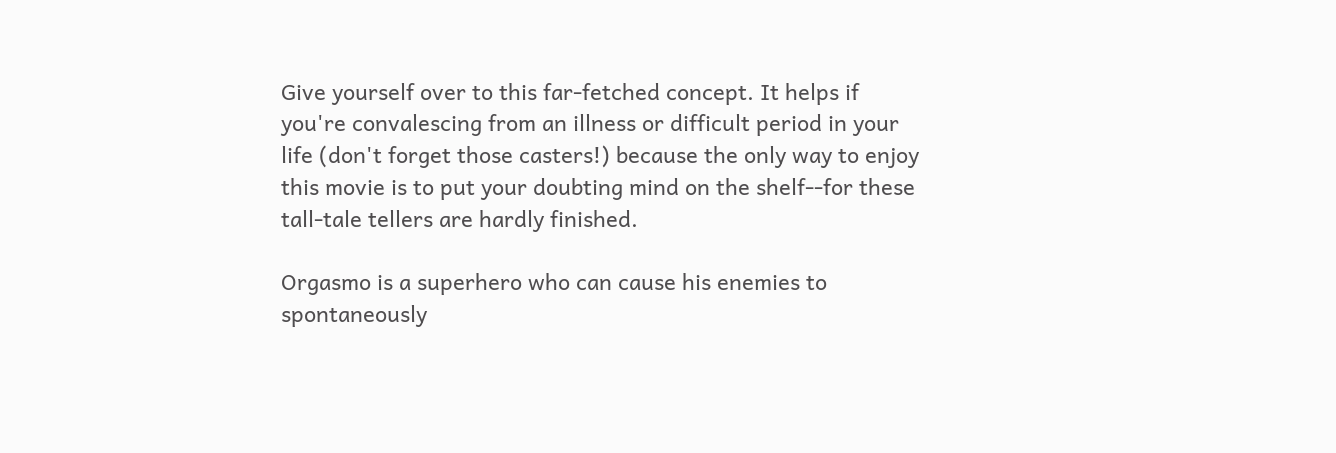Give yourself over to this far-fetched concept. It helps if you're convalescing from an illness or difficult period in your life (don't forget those casters!) because the only way to enjoy this movie is to put your doubting mind on the shelf--for these tall-tale tellers are hardly finished.

Orgasmo is a superhero who can cause his enemies to spontaneously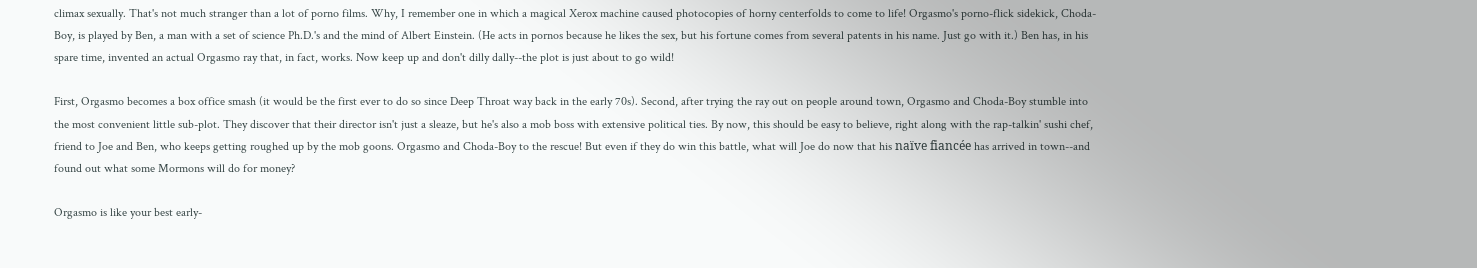climax sexually. That's not much stranger than a lot of porno films. Why, I remember one in which a magical Xerox machine caused photocopies of horny centerfolds to come to life! Orgasmo's porno-flick sidekick, Choda-Boy, is played by Ben, a man with a set of science Ph.D.'s and the mind of Albert Einstein. (He acts in pornos because he likes the sex, but his fortune comes from several patents in his name. Just go with it.) Ben has, in his spare time, invented an actual Orgasmo ray that, in fact, works. Now keep up and don't dilly dally--the plot is just about to go wild!

First, Orgasmo becomes a box office smash (it would be the first ever to do so since Deep Throat way back in the early 70s). Second, after trying the ray out on people around town, Orgasmo and Choda-Boy stumble into the most convenient little sub-plot. They discover that their director isn't just a sleaze, but he's also a mob boss with extensive political ties. By now, this should be easy to believe, right along with the rap-talkin' sushi chef, friend to Joe and Ben, who keeps getting roughed up by the mob goons. Orgasmo and Choda-Boy to the rescue! But even if they do win this battle, what will Joe do now that his naïve fiancée has arrived in town--and found out what some Mormons will do for money?

Orgasmo is like your best early-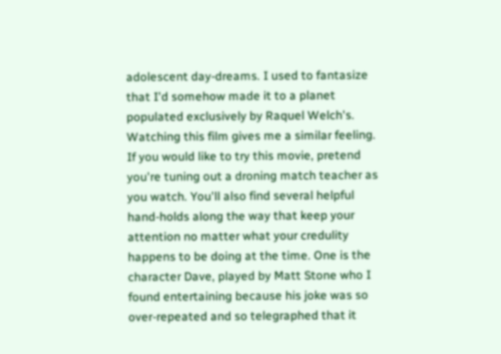adolescent day-dreams. I used to fantasize that I'd somehow made it to a planet populated exclusively by Raquel Welch's. Watching this film gives me a similar feeling. If you would like to try this movie, pretend you're tuning out a droning match teacher as you watch. You'll also find several helpful hand-holds along the way that keep your attention no matter what your credulity happens to be doing at the time. One is the character Dave, played by Matt Stone who I found entertaining because his joke was so over-repeated and so telegraphed that it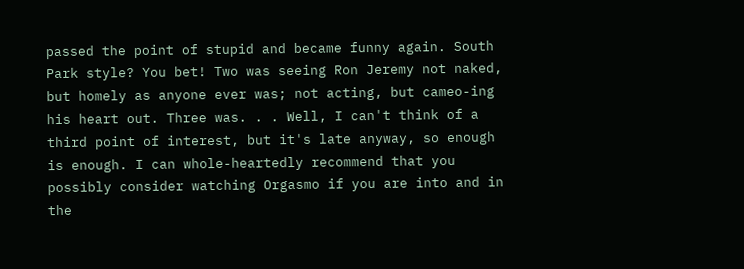passed the point of stupid and became funny again. South Park style? You bet! Two was seeing Ron Jeremy not naked, but homely as anyone ever was; not acting, but cameo-ing his heart out. Three was. . . Well, I can't think of a third point of interest, but it's late anyway, so enough is enough. I can whole-heartedly recommend that you possibly consider watching Orgasmo if you are into and in the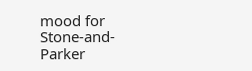mood for Stone-and-Parker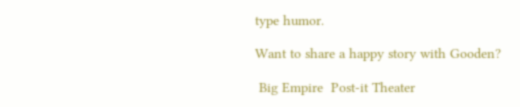type humor.

Want to share a happy story with Gooden?

 Big Empire  Post-it Theater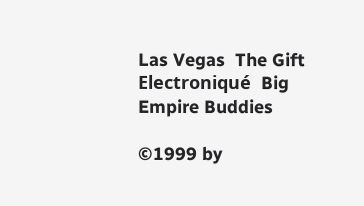Las Vegas  The Gift Electroniqué  Big Empire Buddies

©1999 by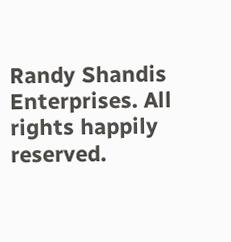Randy Shandis Enterprises. All rights happily reserved.